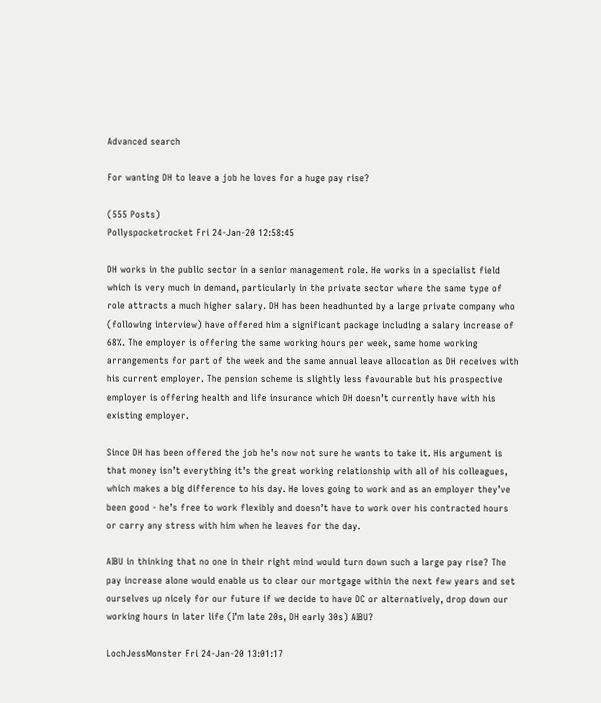Advanced search

For wanting DH to leave a job he loves for a huge pay rise?

(555 Posts)
Pollyspocketrocket Fri 24-Jan-20 12:58:45

DH works in the public sector in a senior management role. He works in a specialist field which is very much in demand, particularly in the private sector where the same type of role attracts a much higher salary. DH has been headhunted by a large private company who (following interview) have offered him a significant package including a salary increase of 68%. The employer is offering the same working hours per week, same home working arrangements for part of the week and the same annual leave allocation as DH receives with his current employer. The pension scheme is slightly less favourable but his prospective employer is offering health and life insurance which DH doesn’t currently have with his existing employer.

Since DH has been offered the job he’s now not sure he wants to take it. His argument is that money isn’t everything it’s the great working relationship with all of his colleagues, which makes a big difference to his day. He loves going to work and as an employer they’ve been good - he’s free to work flexibly and doesn’t have to work over his contracted hours or carry any stress with him when he leaves for the day.

AIBU in thinking that no one in their right mind would turn down such a large pay rise? The pay increase alone would enable us to clear our mortgage within the next few years and set ourselves up nicely for our future if we decide to have DC or alternatively, drop down our working hours in later life (I’m late 20s, DH early 30s) AIBU?

LochJessMonster Fri 24-Jan-20 13:01:17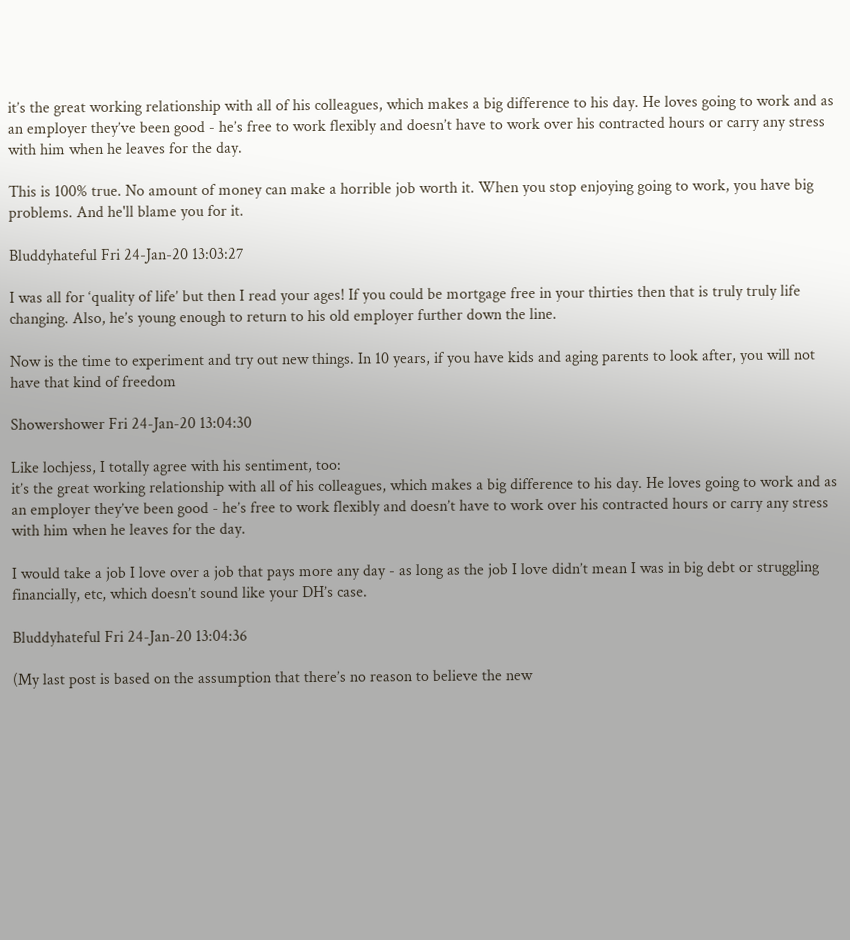it’s the great working relationship with all of his colleagues, which makes a big difference to his day. He loves going to work and as an employer they’ve been good - he’s free to work flexibly and doesn’t have to work over his contracted hours or carry any stress with him when he leaves for the day.

This is 100% true. No amount of money can make a horrible job worth it. When you stop enjoying going to work, you have big problems. And he'll blame you for it.

Bluddyhateful Fri 24-Jan-20 13:03:27

I was all for ‘quality of life’ but then I read your ages! If you could be mortgage free in your thirties then that is truly truly life changing. Also, he’s young enough to return to his old employer further down the line.

Now is the time to experiment and try out new things. In 10 years, if you have kids and aging parents to look after, you will not have that kind of freedom

Showershower Fri 24-Jan-20 13:04:30

Like lochjess, I totally agree with his sentiment, too:
it’s the great working relationship with all of his colleagues, which makes a big difference to his day. He loves going to work and as an employer they’ve been good - he’s free to work flexibly and doesn’t have to work over his contracted hours or carry any stress with him when he leaves for the day.

I would take a job I love over a job that pays more any day - as long as the job I love didn’t mean I was in big debt or struggling financially, etc, which doesn’t sound like your DH’s case.

Bluddyhateful Fri 24-Jan-20 13:04:36

(My last post is based on the assumption that there’s no reason to believe the new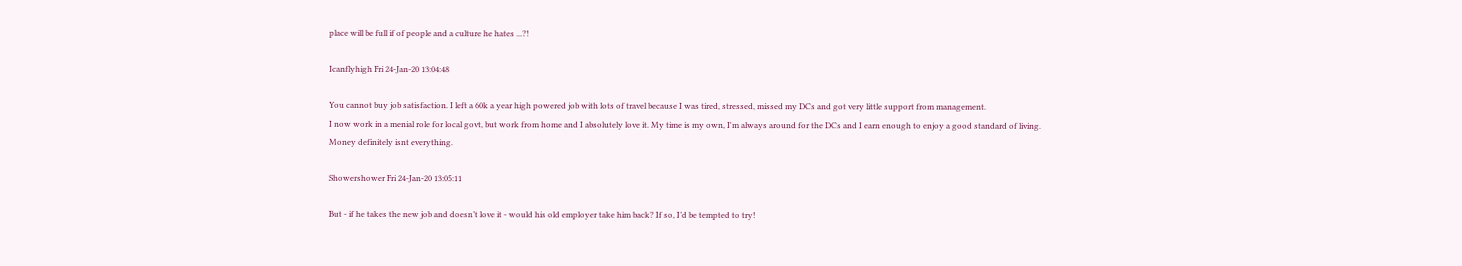place will be full if of people and a culture he hates ...?!

Icanflyhigh Fri 24-Jan-20 13:04:48

You cannot buy job satisfaction. I left a 60k a year high powered job with lots of travel because I was tired, stressed, missed my DCs and got very little support from management.
I now work in a menial role for local govt, but work from home and I absolutely love it. My time is my own, I'm always around for the DCs and I earn enough to enjoy a good standard of living.
Money definitely isnt everything.

Showershower Fri 24-Jan-20 13:05:11

But - if he takes the new job and doesn’t love it - would his old employer take him back? If so, I’d be tempted to try!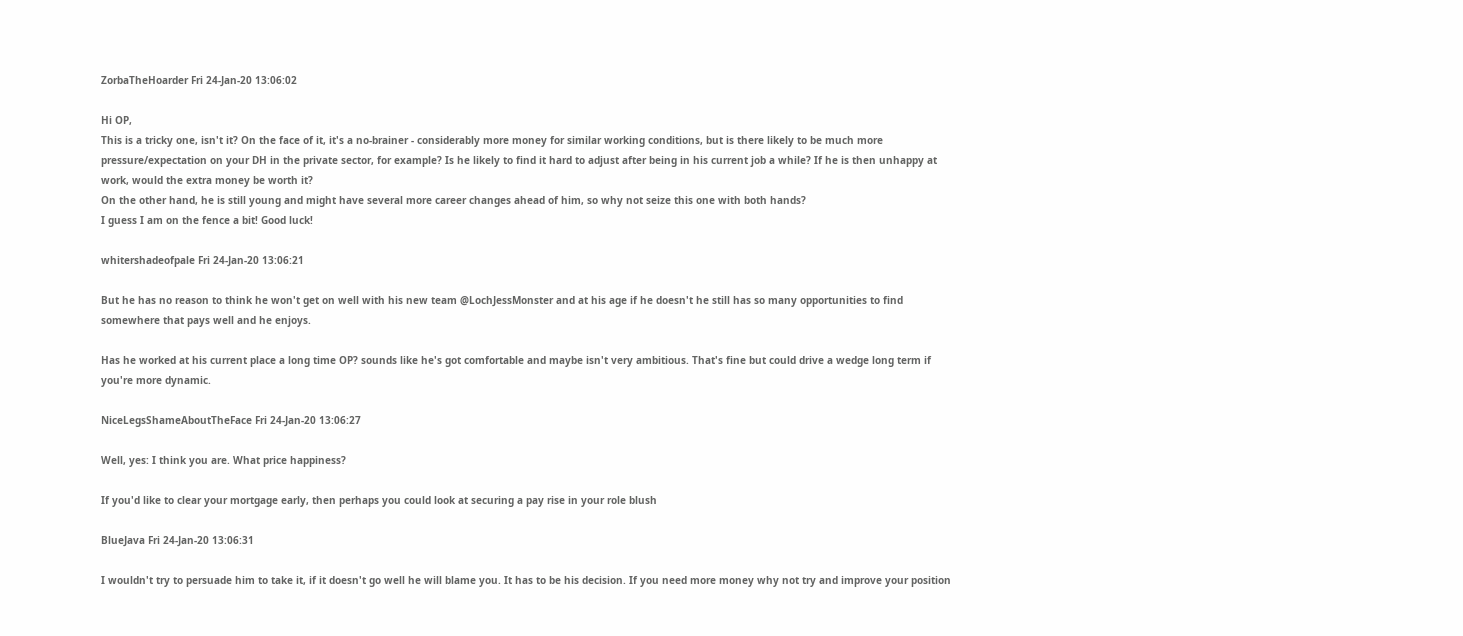ZorbaTheHoarder Fri 24-Jan-20 13:06:02

Hi OP,
This is a tricky one, isn't it? On the face of it, it's a no-brainer - considerably more money for similar working conditions, but is there likely to be much more pressure/expectation on your DH in the private sector, for example? Is he likely to find it hard to adjust after being in his current job a while? If he is then unhappy at work, would the extra money be worth it?
On the other hand, he is still young and might have several more career changes ahead of him, so why not seize this one with both hands?
I guess I am on the fence a bit! Good luck!

whitershadeofpale Fri 24-Jan-20 13:06:21

But he has no reason to think he won't get on well with his new team @LochJessMonster and at his age if he doesn't he still has so many opportunities to find somewhere that pays well and he enjoys.

Has he worked at his current place a long time OP? sounds like he's got comfortable and maybe isn't very ambitious. That's fine but could drive a wedge long term if you're more dynamic.

NiceLegsShameAboutTheFace Fri 24-Jan-20 13:06:27

Well, yes: I think you are. What price happiness?

If you'd like to clear your mortgage early, then perhaps you could look at securing a pay rise in your role blush

BlueJava Fri 24-Jan-20 13:06:31

I wouldn't try to persuade him to take it, if it doesn't go well he will blame you. It has to be his decision. If you need more money why not try and improve your position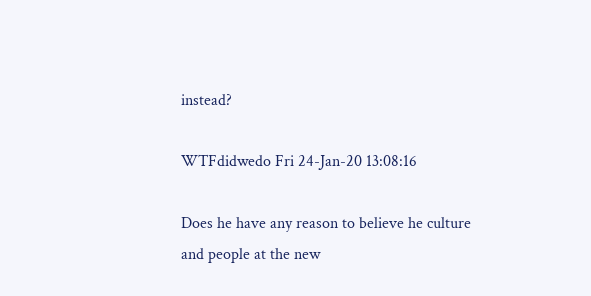instead?

WTFdidwedo Fri 24-Jan-20 13:08:16

Does he have any reason to believe he culture and people at the new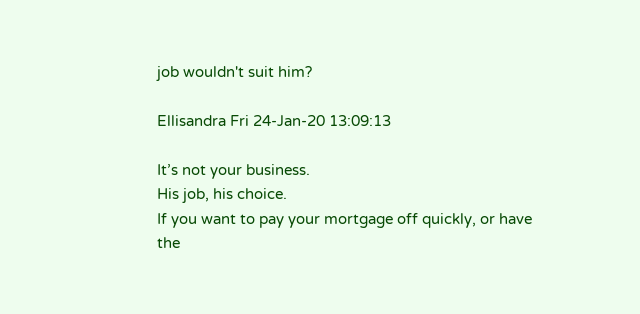job wouldn't suit him?

Ellisandra Fri 24-Jan-20 13:09:13

It’s not your business.
His job, his choice.
If you want to pay your mortgage off quickly, or have the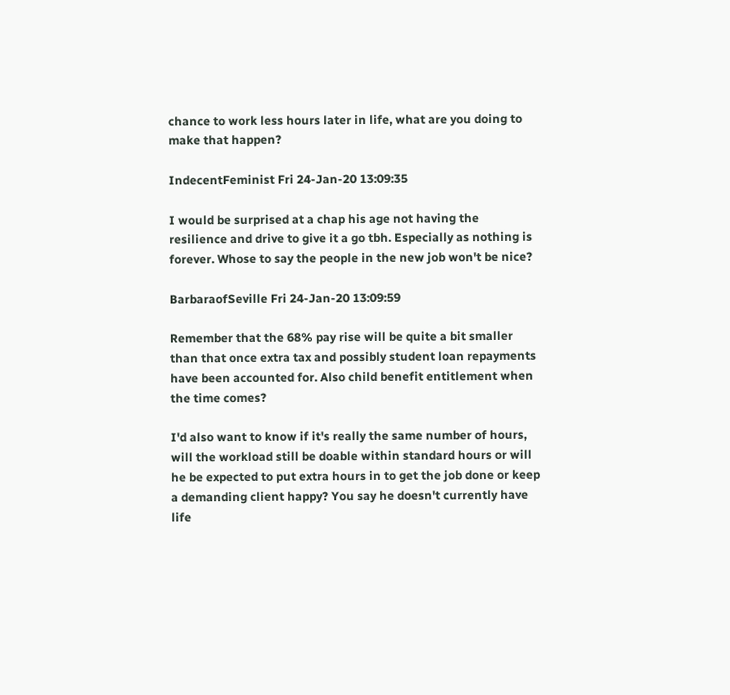chance to work less hours later in life, what are you doing to make that happen?

IndecentFeminist Fri 24-Jan-20 13:09:35

I would be surprised at a chap his age not having the resilience and drive to give it a go tbh. Especially as nothing is forever. Whose to say the people in the new job won't be nice?

BarbaraofSeville Fri 24-Jan-20 13:09:59

Remember that the 68% pay rise will be quite a bit smaller than that once extra tax and possibly student loan repayments have been accounted for. Also child benefit entitlement when the time comes?

I'd also want to know if it's really the same number of hours, will the workload still be doable within standard hours or will he be expected to put extra hours in to get the job done or keep a demanding client happy? You say he doesn't currently have life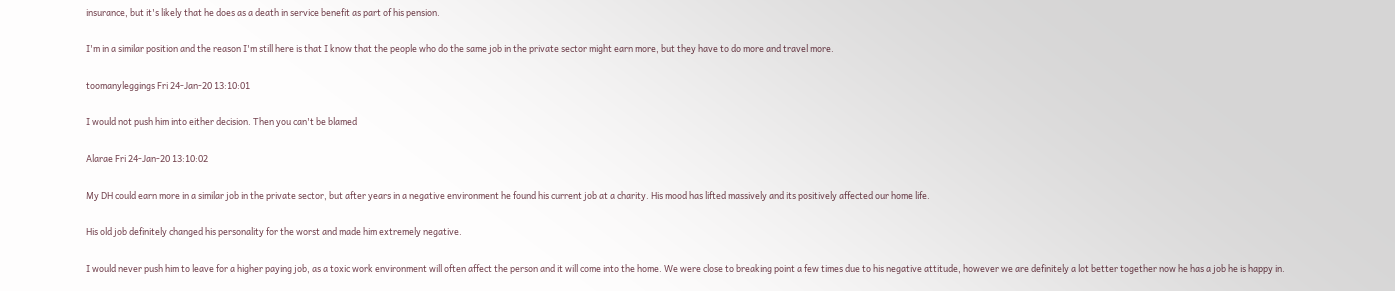insurance, but it's likely that he does as a death in service benefit as part of his pension.

I'm in a similar position and the reason I'm still here is that I know that the people who do the same job in the private sector might earn more, but they have to do more and travel more.

toomanyleggings Fri 24-Jan-20 13:10:01

I would not push him into either decision. Then you can't be blamed

Alarae Fri 24-Jan-20 13:10:02

My DH could earn more in a similar job in the private sector, but after years in a negative environment he found his current job at a charity. His mood has lifted massively and its positively affected our home life.

His old job definitely changed his personality for the worst and made him extremely negative.

I would never push him to leave for a higher paying job, as a toxic work environment will often affect the person and it will come into the home. We were close to breaking point a few times due to his negative attitude, however we are definitely a lot better together now he has a job he is happy in.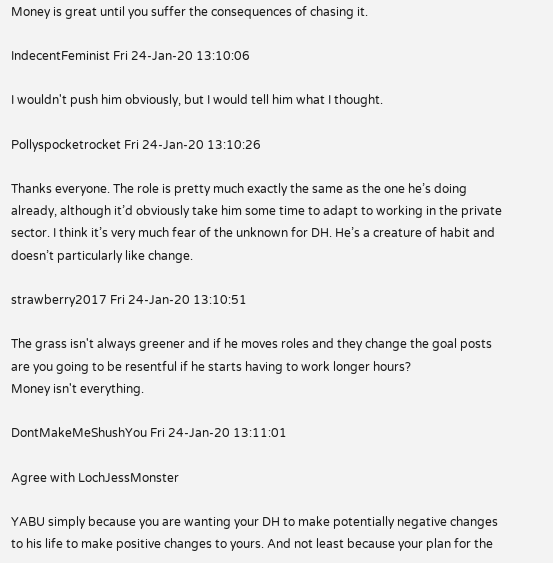Money is great until you suffer the consequences of chasing it.

IndecentFeminist Fri 24-Jan-20 13:10:06

I wouldn't push him obviously, but I would tell him what I thought.

Pollyspocketrocket Fri 24-Jan-20 13:10:26

Thanks everyone. The role is pretty much exactly the same as the one he’s doing already, although it’d obviously take him some time to adapt to working in the private sector. I think it’s very much fear of the unknown for DH. He’s a creature of habit and doesn’t particularly like change.

strawberry2017 Fri 24-Jan-20 13:10:51

The grass isn't always greener and if he moves roles and they change the goal posts are you going to be resentful if he starts having to work longer hours?
Money isn't everything.

DontMakeMeShushYou Fri 24-Jan-20 13:11:01

Agree with LochJessMonster

YABU simply because you are wanting your DH to make potentially negative changes to his life to make positive changes to yours. And not least because your plan for the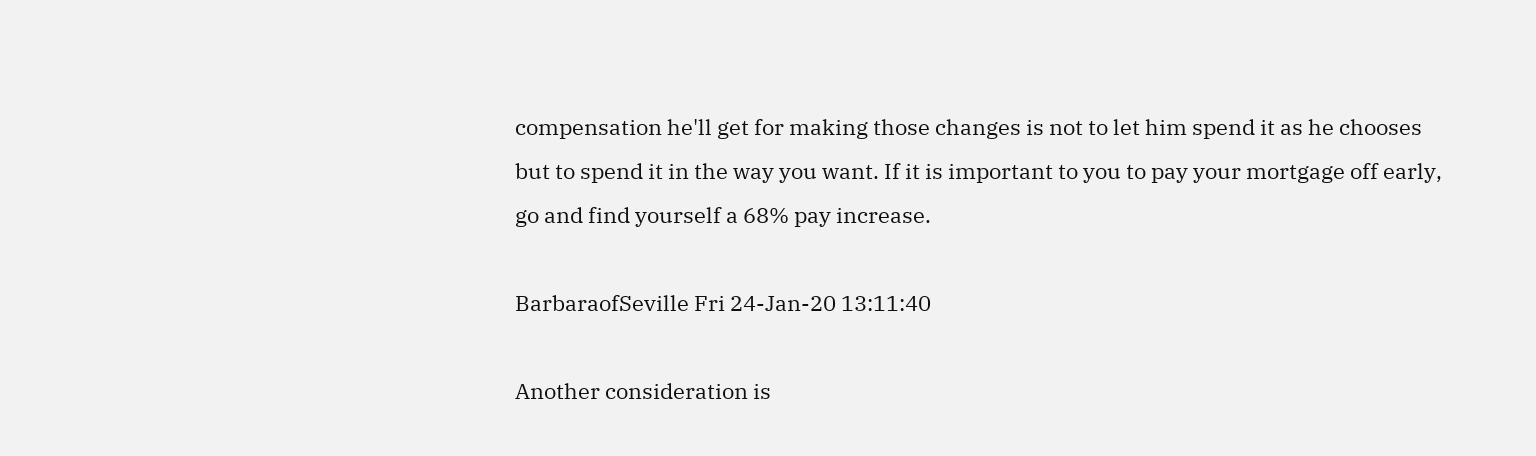compensation he'll get for making those changes is not to let him spend it as he chooses but to spend it in the way you want. If it is important to you to pay your mortgage off early, go and find yourself a 68% pay increase.

BarbaraofSeville Fri 24-Jan-20 13:11:40

Another consideration is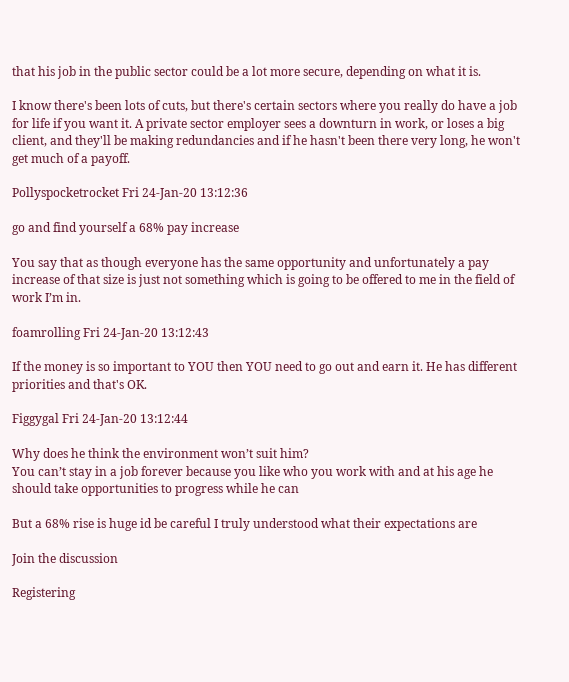that his job in the public sector could be a lot more secure, depending on what it is.

I know there's been lots of cuts, but there's certain sectors where you really do have a job for life if you want it. A private sector employer sees a downturn in work, or loses a big client, and they'll be making redundancies and if he hasn't been there very long, he won't get much of a payoff.

Pollyspocketrocket Fri 24-Jan-20 13:12:36

go and find yourself a 68% pay increase

You say that as though everyone has the same opportunity and unfortunately a pay increase of that size is just not something which is going to be offered to me in the field of work I’m in.

foamrolling Fri 24-Jan-20 13:12:43

If the money is so important to YOU then YOU need to go out and earn it. He has different priorities and that's OK.

Figgygal Fri 24-Jan-20 13:12:44

Why does he think the environment won’t suit him?
You can’t stay in a job forever because you like who you work with and at his age he should take opportunities to progress while he can

But a 68% rise is huge id be careful I truly understood what their expectations are

Join the discussion

Registering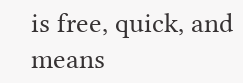is free, quick, and means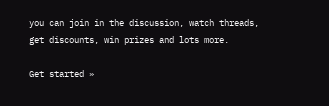you can join in the discussion, watch threads, get discounts, win prizes and lots more.

Get started »